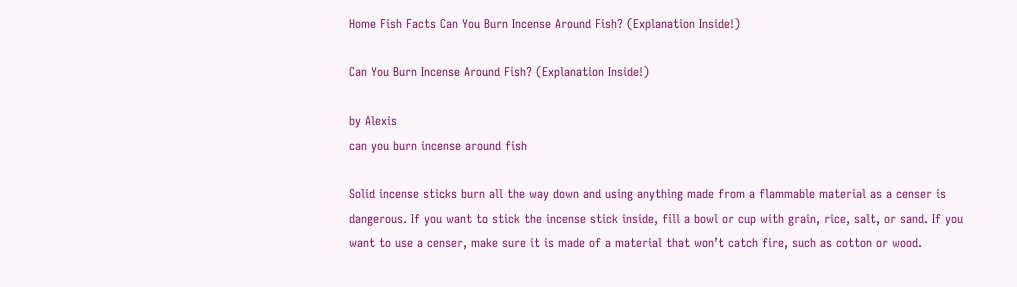Home Fish Facts Can You Burn Incense Around Fish? (Explanation Inside!)

Can You Burn Incense Around Fish? (Explanation Inside!)

by Alexis
can you burn incense around fish

Solid incense sticks burn all the way down and using anything made from a flammable material as a censer is dangerous. If you want to stick the incense stick inside, fill a bowl or cup with grain, rice, salt, or sand. If you want to use a censer, make sure it is made of a material that won’t catch fire, such as cotton or wood.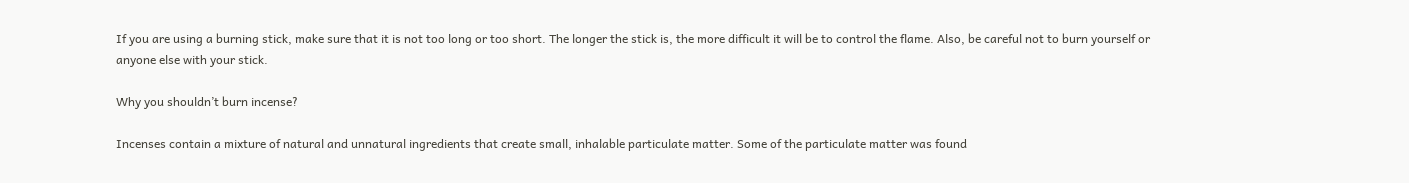If you are using a burning stick, make sure that it is not too long or too short. The longer the stick is, the more difficult it will be to control the flame. Also, be careful not to burn yourself or anyone else with your stick.

Why you shouldn’t burn incense?

Incenses contain a mixture of natural and unnatural ingredients that create small, inhalable particulate matter. Some of the particulate matter was found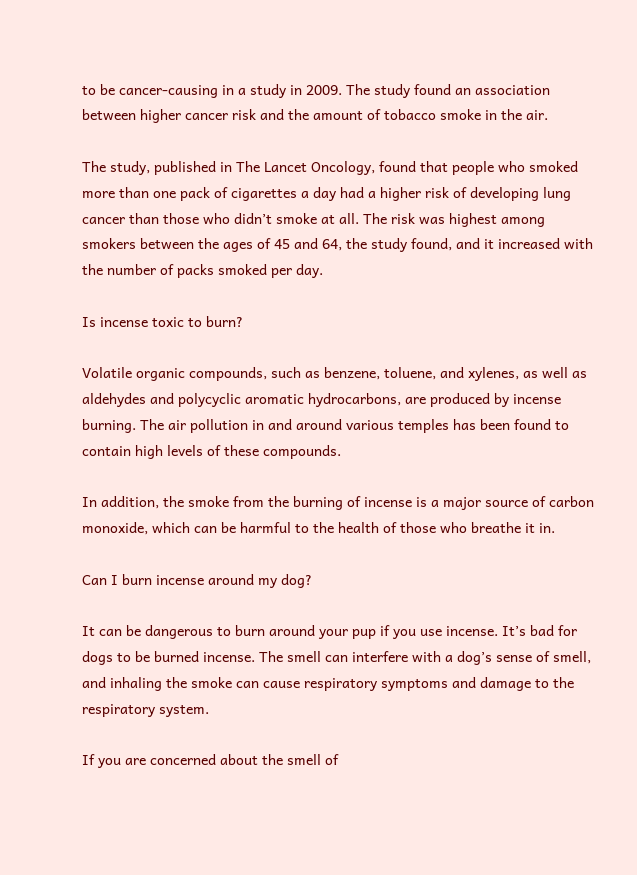to be cancer-causing in a study in 2009. The study found an association between higher cancer risk and the amount of tobacco smoke in the air.

The study, published in The Lancet Oncology, found that people who smoked more than one pack of cigarettes a day had a higher risk of developing lung cancer than those who didn’t smoke at all. The risk was highest among smokers between the ages of 45 and 64, the study found, and it increased with the number of packs smoked per day.

Is incense toxic to burn?

Volatile organic compounds, such as benzene, toluene, and xylenes, as well as aldehydes and polycyclic aromatic hydrocarbons, are produced by incense burning. The air pollution in and around various temples has been found to contain high levels of these compounds.

In addition, the smoke from the burning of incense is a major source of carbon monoxide, which can be harmful to the health of those who breathe it in.

Can I burn incense around my dog?

It can be dangerous to burn around your pup if you use incense. It’s bad for dogs to be burned incense. The smell can interfere with a dog’s sense of smell, and inhaling the smoke can cause respiratory symptoms and damage to the respiratory system.

If you are concerned about the smell of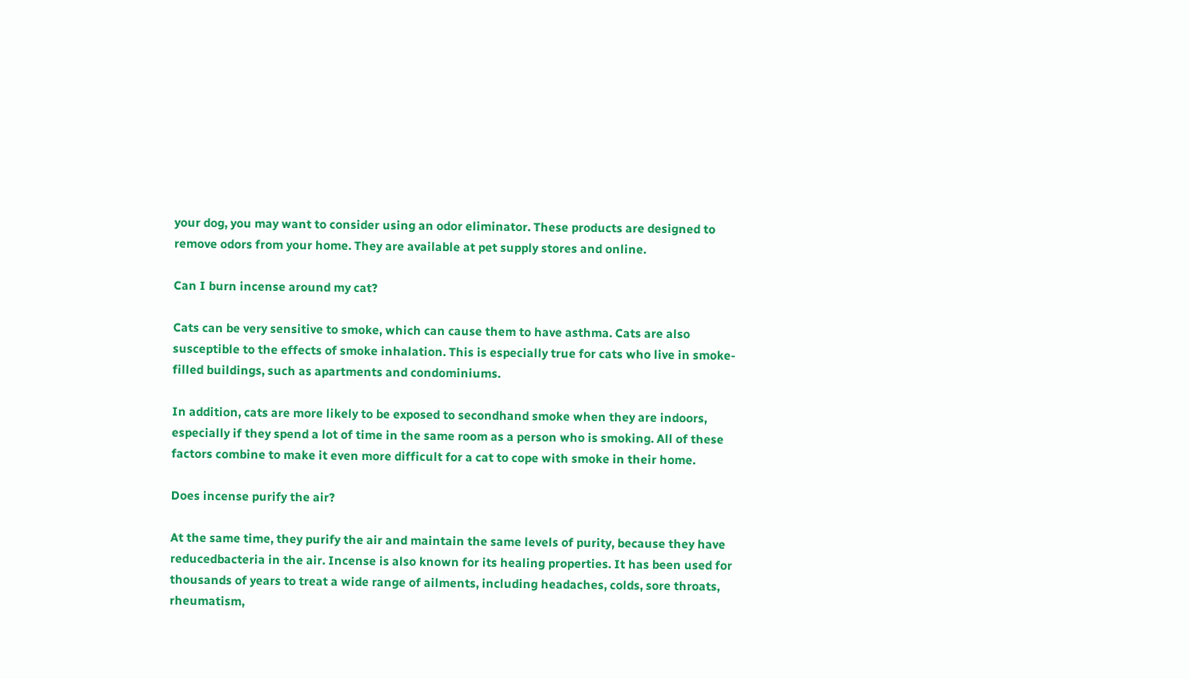your dog, you may want to consider using an odor eliminator. These products are designed to remove odors from your home. They are available at pet supply stores and online.

Can I burn incense around my cat?

Cats can be very sensitive to smoke, which can cause them to have asthma. Cats are also susceptible to the effects of smoke inhalation. This is especially true for cats who live in smoke-filled buildings, such as apartments and condominiums.

In addition, cats are more likely to be exposed to secondhand smoke when they are indoors, especially if they spend a lot of time in the same room as a person who is smoking. All of these factors combine to make it even more difficult for a cat to cope with smoke in their home.

Does incense purify the air?

At the same time, they purify the air and maintain the same levels of purity, because they have reducedbacteria in the air. Incense is also known for its healing properties. It has been used for thousands of years to treat a wide range of ailments, including headaches, colds, sore throats, rheumatism,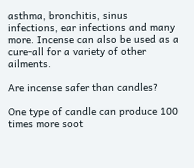asthma, bronchitis, sinus infections, ear infections and many more. Incense can also be used as a cure-all for a variety of other ailments.

Are incense safer than candles?

One type of candle can produce 100 times more soot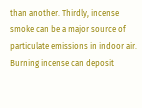than another. Thirdly, incense smoke can be a major source of particulate emissions in indoor air. Burning incense can deposit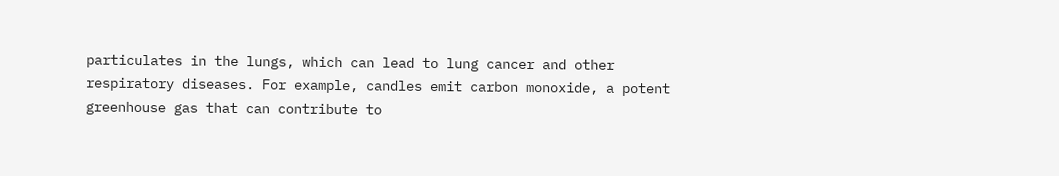particulates in the lungs, which can lead to lung cancer and other respiratory diseases. For example, candles emit carbon monoxide, a potent greenhouse gas that can contribute to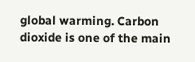global warming. Carbon dioxide is one of the main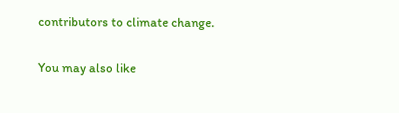contributors to climate change.

You may also like